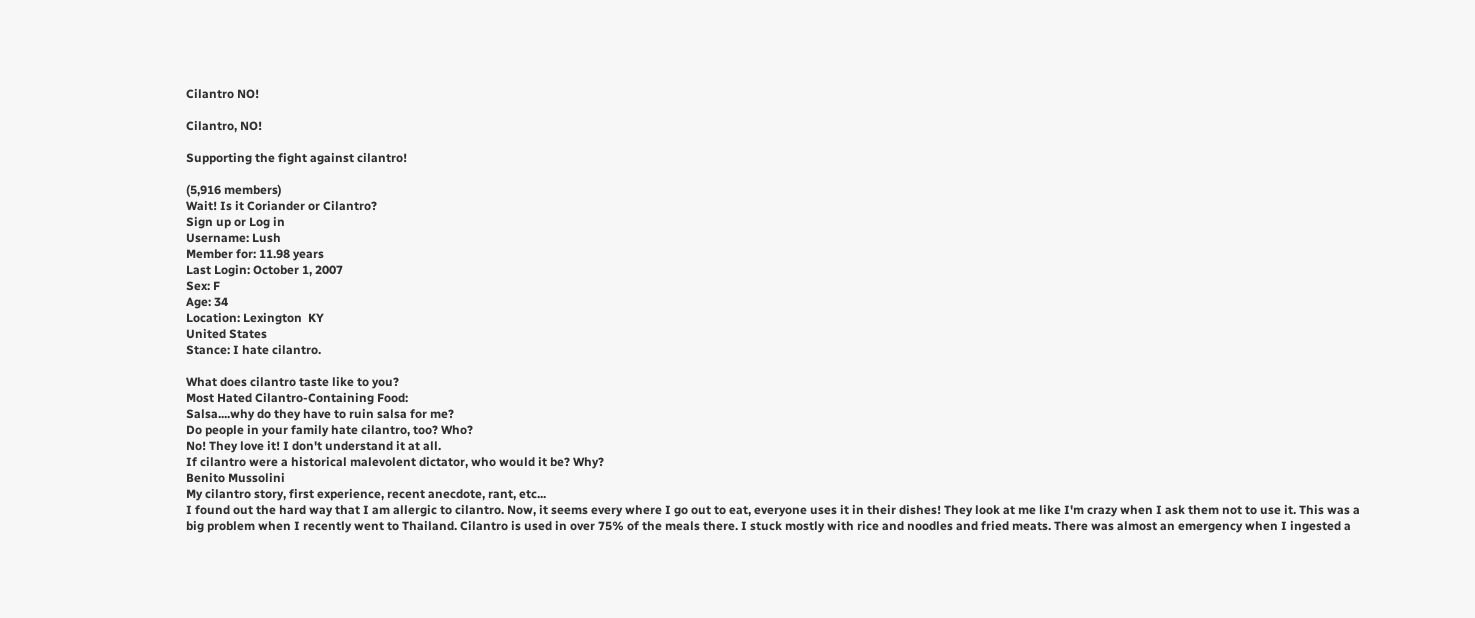Cilantro NO!

Cilantro, NO!

Supporting the fight against cilantro!

(5,916 members)
Wait! Is it Coriander or Cilantro?
Sign up or Log in
Username: Lush
Member for: 11.98 years
Last Login: October 1, 2007
Sex: F
Age: 34
Location: Lexington  KY
United States
Stance: I hate cilantro.

What does cilantro taste like to you?
Most Hated Cilantro-Containing Food:
Salsa....why do they have to ruin salsa for me?
Do people in your family hate cilantro, too? Who?
No! They love it! I don't understand it at all.
If cilantro were a historical malevolent dictator, who would it be? Why?
Benito Mussolini
My cilantro story, first experience, recent anecdote, rant, etc...
I found out the hard way that I am allergic to cilantro. Now, it seems every where I go out to eat, everyone uses it in their dishes! They look at me like I'm crazy when I ask them not to use it. This was a big problem when I recently went to Thailand. Cilantro is used in over 75% of the meals there. I stuck mostly with rice and noodles and fried meats. There was almost an emergency when I ingested a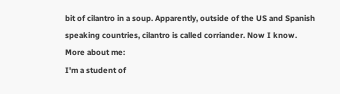bit of cilantro in a soup. Apparently, outside of the US and Spanish speaking countries, cilantro is called corriander. Now I know.
More about me:
I'm a student of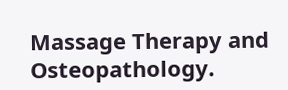Massage Therapy and Osteopathology.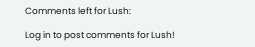Comments left for Lush:

Log in to post comments for Lush!